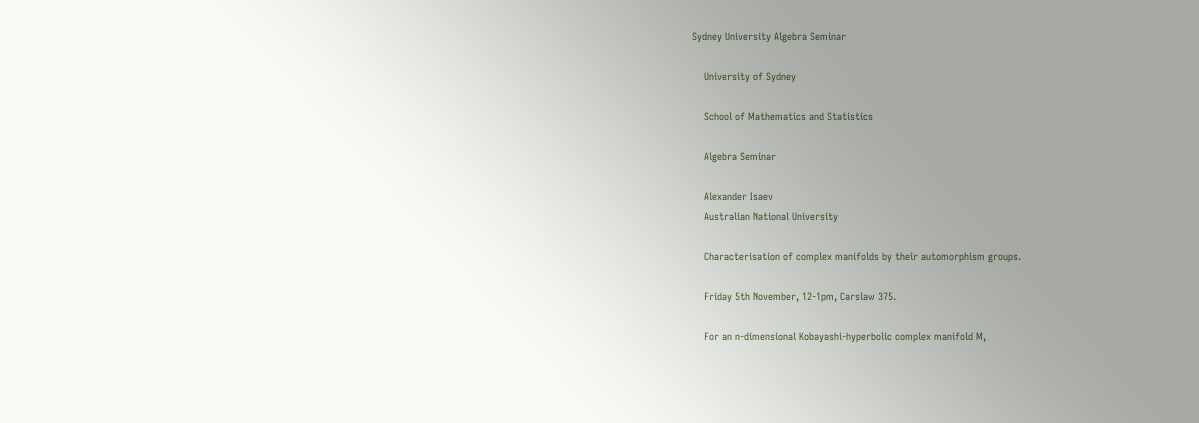Sydney University Algebra Seminar

    University of Sydney

    School of Mathematics and Statistics

    Algebra Seminar

    Alexander Isaev
    Australian National University

    Characterisation of complex manifolds by their automorphism groups.

    Friday 5th November, 12-1pm, Carslaw 375.

    For an n-dimensional Kobayashi-hyperbolic complex manifold M,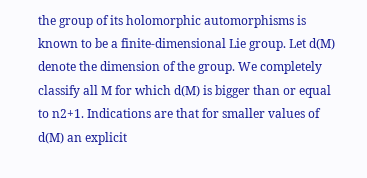the group of its holomorphic automorphisms is known to be a finite-dimensional Lie group. Let d(M) denote the dimension of the group. We completely classify all M for which d(M) is bigger than or equal to n2+1. Indications are that for smaller values of d(M) an explicit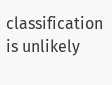classification is unlikely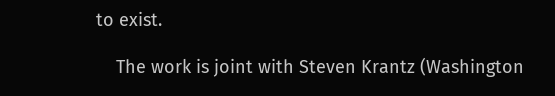to exist.

    The work is joint with Steven Krantz (Washington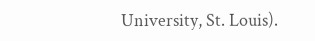University, St. Louis).